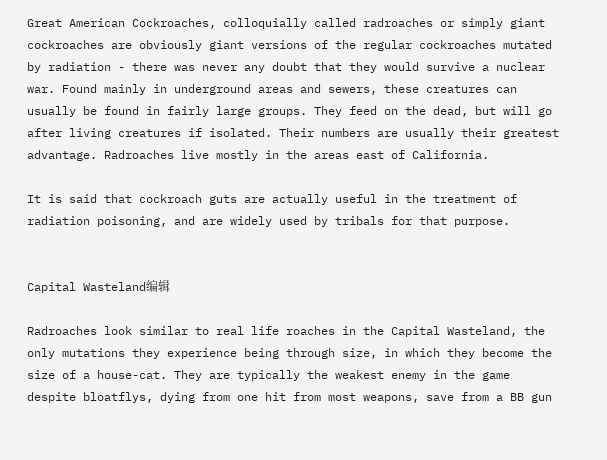Great American Cockroaches, colloquially called radroaches or simply giant cockroaches are obviously giant versions of the regular cockroaches mutated by radiation - there was never any doubt that they would survive a nuclear war. Found mainly in underground areas and sewers, these creatures can usually be found in fairly large groups. They feed on the dead, but will go after living creatures if isolated. Their numbers are usually their greatest advantage. Radroaches live mostly in the areas east of California.

It is said that cockroach guts are actually useful in the treatment of radiation poisoning, and are widely used by tribals for that purpose.


Capital Wasteland编辑

Radroaches look similar to real life roaches in the Capital Wasteland, the only mutations they experience being through size, in which they become the size of a house-cat. They are typically the weakest enemy in the game despite bloatflys, dying from one hit from most weapons, save from a BB gun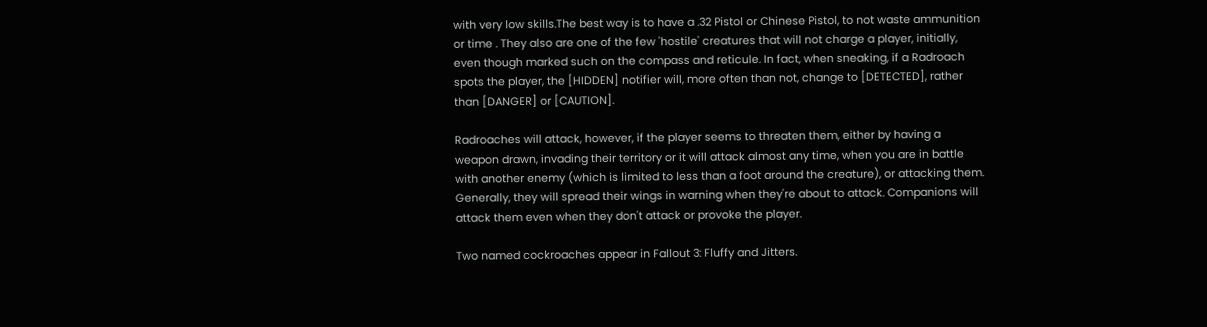with very low skills.The best way is to have a .32 Pistol or Chinese Pistol, to not waste ammunition or time . They also are one of the few 'hostile' creatures that will not charge a player, initially, even though marked such on the compass and reticule. In fact, when sneaking, if a Radroach spots the player, the [HIDDEN] notifier will, more often than not, change to [DETECTED], rather than [DANGER] or [CAUTION].

Radroaches will attack, however, if the player seems to threaten them, either by having a weapon drawn, invading their territory or it will attack almost any time, when you are in battle with another enemy (which is limited to less than a foot around the creature), or attacking them. Generally, they will spread their wings in warning when they're about to attack. Companions will attack them even when they don't attack or provoke the player.

Two named cockroaches appear in Fallout 3: Fluffy and Jitters.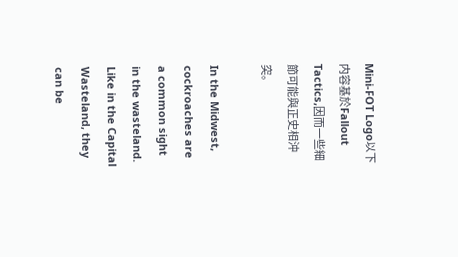Mini-FOT Logo以下内容基於Fallout Tactics,因而一些細節可能與正史相沖突。

In the Midwest, cockroaches are a common sight in the wasteland. Like in the Capital Wasteland, they can be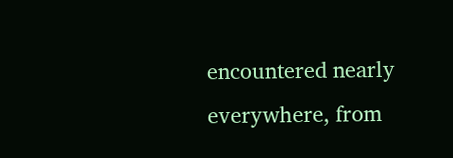encountered nearly everywhere, from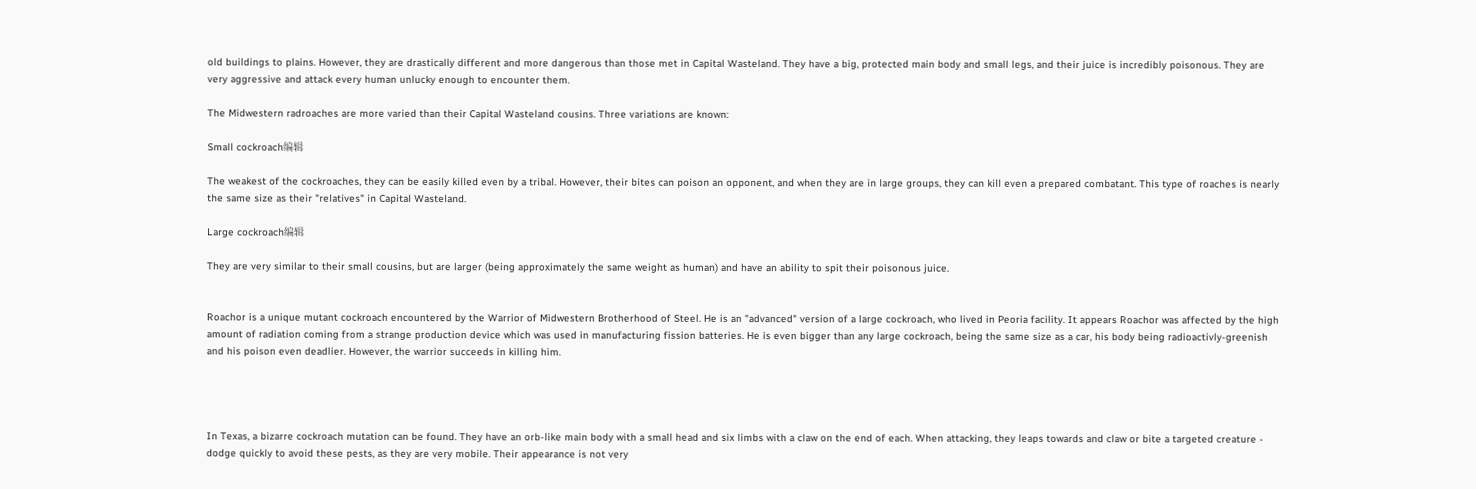old buildings to plains. However, they are drastically different and more dangerous than those met in Capital Wasteland. They have a big, protected main body and small legs, and their juice is incredibly poisonous. They are very aggressive and attack every human unlucky enough to encounter them.

The Midwestern radroaches are more varied than their Capital Wasteland cousins. Three variations are known:

Small cockroach编辑

The weakest of the cockroaches, they can be easily killed even by a tribal. However, their bites can poison an opponent, and when they are in large groups, they can kill even a prepared combatant. This type of roaches is nearly the same size as their "relatives" in Capital Wasteland.

Large cockroach编辑

They are very similar to their small cousins, but are larger (being approximately the same weight as human) and have an ability to spit their poisonous juice.


Roachor is a unique mutant cockroach encountered by the Warrior of Midwestern Brotherhood of Steel. He is an "advanced" version of a large cockroach, who lived in Peoria facility. It appears Roachor was affected by the high amount of radiation coming from a strange production device which was used in manufacturing fission batteries. He is even bigger than any large cockroach, being the same size as a car, his body being radioactivly-greenish and his poison even deadlier. However, the warrior succeeds in killing him.




In Texas, a bizarre cockroach mutation can be found. They have an orb-like main body with a small head and six limbs with a claw on the end of each. When attacking, they leaps towards and claw or bite a targeted creature - dodge quickly to avoid these pests, as they are very mobile. Their appearance is not very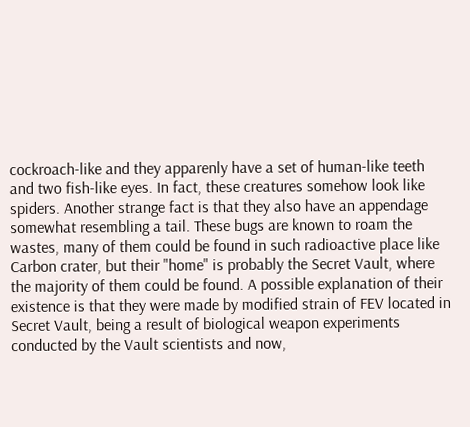cockroach-like and they apparenly have a set of human-like teeth and two fish-like eyes. In fact, these creatures somehow look like spiders. Another strange fact is that they also have an appendage somewhat resembling a tail. These bugs are known to roam the wastes, many of them could be found in such radioactive place like Carbon crater, but their "home" is probably the Secret Vault, where the majority of them could be found. A possible explanation of their existence is that they were made by modified strain of FEV located in Secret Vault, being a result of biological weapon experiments conducted by the Vault scientists and now,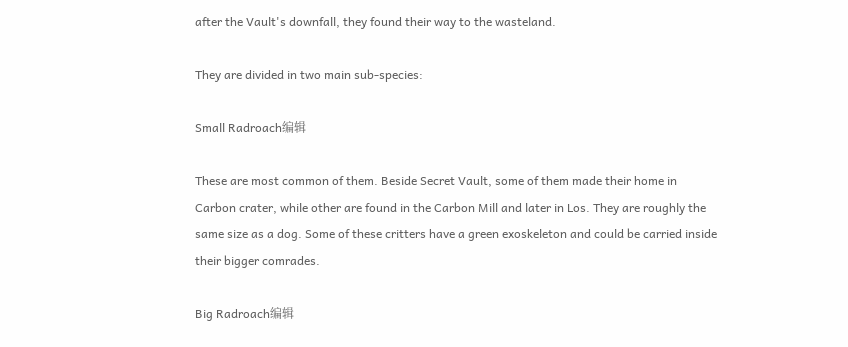after the Vault's downfall, they found their way to the wasteland.

They are divided in two main sub-species:

Small Radroach编辑

These are most common of them. Beside Secret Vault, some of them made their home in Carbon crater, while other are found in the Carbon Mill and later in Los. They are roughly the same size as a dog. Some of these critters have a green exoskeleton and could be carried inside their bigger comrades.

Big Radroach编辑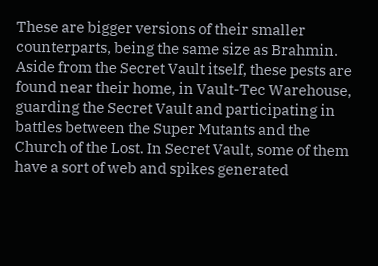These are bigger versions of their smaller counterparts, being the same size as Brahmin. Aside from the Secret Vault itself, these pests are found near their home, in Vault-Tec Warehouse, guarding the Secret Vault and participating in battles between the Super Mutants and the Church of the Lost. In Secret Vault, some of them have a sort of web and spikes generated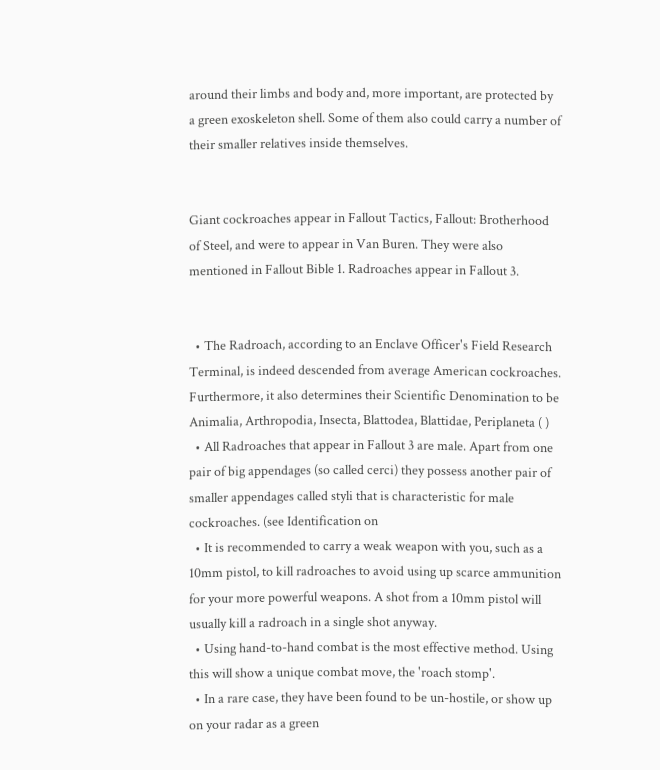around their limbs and body and, more important, are protected by a green exoskeleton shell. Some of them also could carry a number of their smaller relatives inside themselves.


Giant cockroaches appear in Fallout Tactics, Fallout: Brotherhood of Steel, and were to appear in Van Buren. They were also mentioned in Fallout Bible 1. Radroaches appear in Fallout 3.


  • The Radroach, according to an Enclave Officer's Field Research Terminal, is indeed descended from average American cockroaches. Furthermore, it also determines their Scientific Denomination to be Animalia, Arthropodia, Insecta, Blattodea, Blattidae, Periplaneta ( )
  • All Radroaches that appear in Fallout 3 are male. Apart from one pair of big appendages (so called cerci) they possess another pair of smaller appendages called styli that is characteristic for male cockroaches. (see Identification on
  • It is recommended to carry a weak weapon with you, such as a 10mm pistol, to kill radroaches to avoid using up scarce ammunition for your more powerful weapons. A shot from a 10mm pistol will usually kill a radroach in a single shot anyway.
  • Using hand-to-hand combat is the most effective method. Using this will show a unique combat move, the 'roach stomp'.
  • In a rare case, they have been found to be un-hostile, or show up on your radar as a green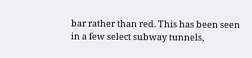bar rather than red. This has been seen in a few select subway tunnels,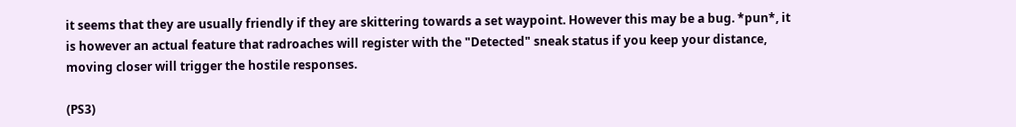it seems that they are usually friendly if they are skittering towards a set waypoint. However this may be a bug. *pun*, it is however an actual feature that radroaches will register with the "Detected" sneak status if you keep your distance, moving closer will trigger the hostile responses.

(PS3)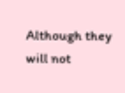Although they will not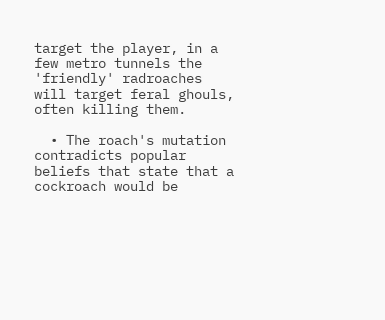target the player, in a few metro tunnels the 'friendly' radroaches will target feral ghouls, often killing them.

  • The roach's mutation contradicts popular beliefs that state that a cockroach would be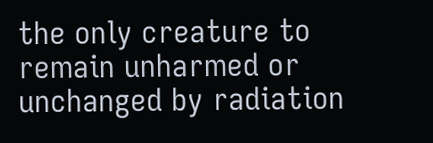the only creature to remain unharmed or unchanged by radiation